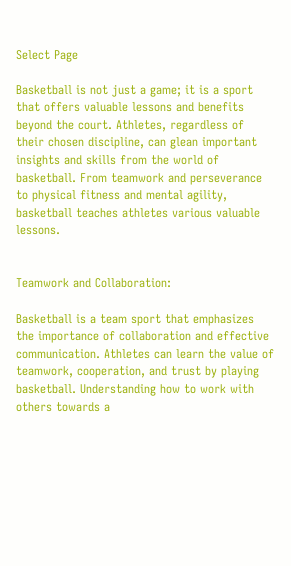Select Page

Basketball is not just a game; it is a sport that offers valuable lessons and benefits beyond the court. Athletes, regardless of their chosen discipline, can glean important insights and skills from the world of basketball. From teamwork and perseverance to physical fitness and mental agility, basketball teaches athletes various valuable lessons.


Teamwork and Collaboration:

Basketball is a team sport that emphasizes the importance of collaboration and effective communication. Athletes can learn the value of teamwork, cooperation, and trust by playing basketball. Understanding how to work with others towards a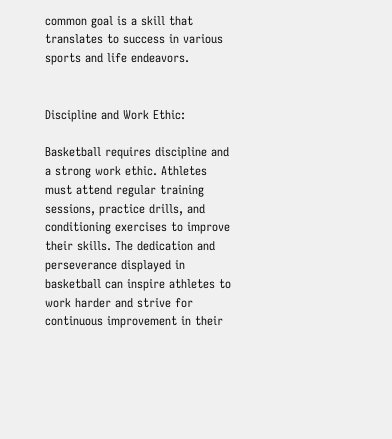common goal is a skill that translates to success in various sports and life endeavors.


Discipline and Work Ethic:

Basketball requires discipline and a strong work ethic. Athletes must attend regular training sessions, practice drills, and conditioning exercises to improve their skills. The dedication and perseverance displayed in basketball can inspire athletes to work harder and strive for continuous improvement in their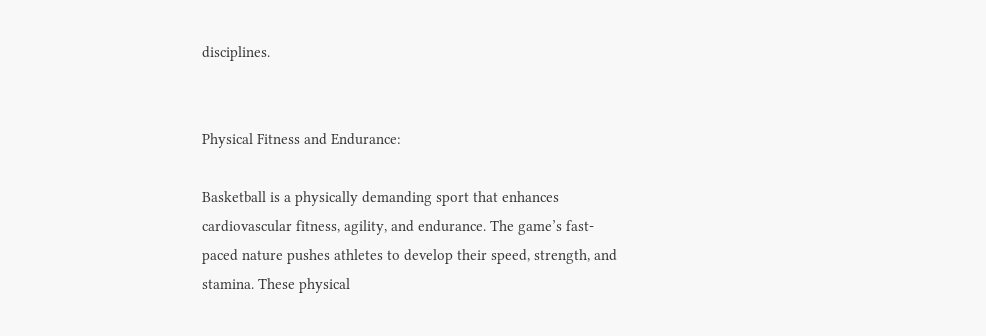disciplines.


Physical Fitness and Endurance:

Basketball is a physically demanding sport that enhances cardiovascular fitness, agility, and endurance. The game’s fast-paced nature pushes athletes to develop their speed, strength, and stamina. These physical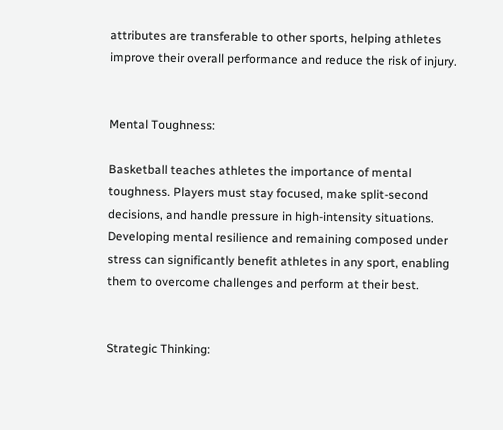attributes are transferable to other sports, helping athletes improve their overall performance and reduce the risk of injury.


Mental Toughness:

Basketball teaches athletes the importance of mental toughness. Players must stay focused, make split-second decisions, and handle pressure in high-intensity situations. Developing mental resilience and remaining composed under stress can significantly benefit athletes in any sport, enabling them to overcome challenges and perform at their best.


Strategic Thinking: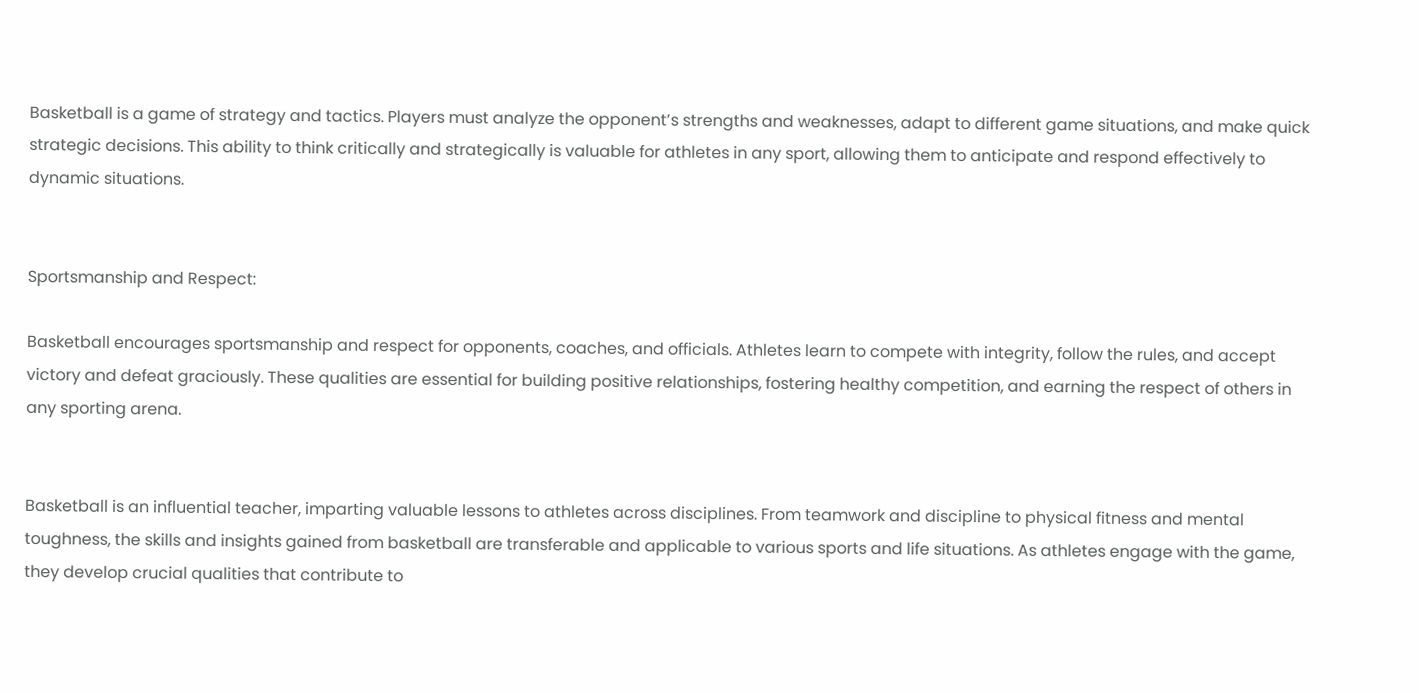Basketball is a game of strategy and tactics. Players must analyze the opponent’s strengths and weaknesses, adapt to different game situations, and make quick strategic decisions. This ability to think critically and strategically is valuable for athletes in any sport, allowing them to anticipate and respond effectively to dynamic situations.


Sportsmanship and Respect:

Basketball encourages sportsmanship and respect for opponents, coaches, and officials. Athletes learn to compete with integrity, follow the rules, and accept victory and defeat graciously. These qualities are essential for building positive relationships, fostering healthy competition, and earning the respect of others in any sporting arena.


Basketball is an influential teacher, imparting valuable lessons to athletes across disciplines. From teamwork and discipline to physical fitness and mental toughness, the skills and insights gained from basketball are transferable and applicable to various sports and life situations. As athletes engage with the game, they develop crucial qualities that contribute to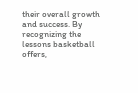their overall growth and success. By recognizing the lessons basketball offers,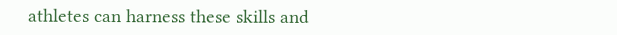athletes can harness these skills and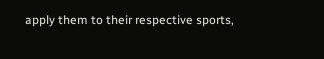apply them to their respective sports,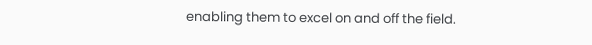enabling them to excel on and off the field.